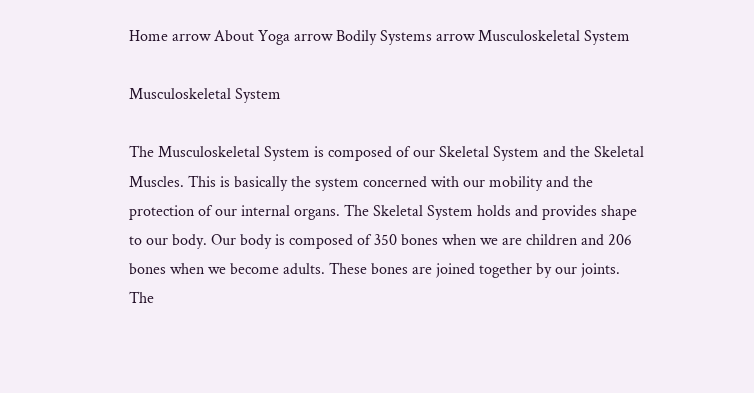Home arrow About Yoga arrow Bodily Systems arrow Musculoskeletal System

Musculoskeletal System

The Musculoskeletal System is composed of our Skeletal System and the Skeletal Muscles. This is basically the system concerned with our mobility and the protection of our internal organs. The Skeletal System holds and provides shape to our body. Our body is composed of 350 bones when we are children and 206 bones when we become adults. These bones are joined together by our joints. The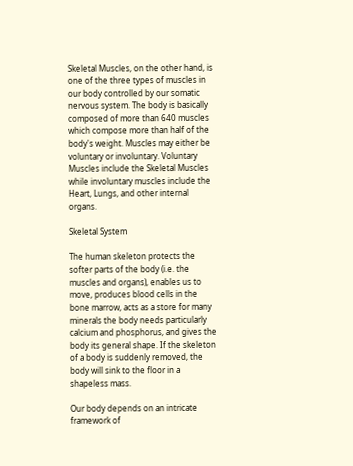Skeletal Muscles, on the other hand, is one of the three types of muscles in our body controlled by our somatic nervous system. The body is basically composed of more than 640 muscles which compose more than half of the body's weight. Muscles may either be voluntary or involuntary. Voluntary Muscles include the Skeletal Muscles while involuntary muscles include the Heart, Lungs, and other internal organs.

Skeletal System

The human skeleton protects the softer parts of the body (i.e. the muscles and organs), enables us to move, produces blood cells in the bone marrow, acts as a store for many minerals the body needs particularly calcium and phosphorus, and gives the body its general shape. If the skeleton of a body is suddenly removed, the body will sink to the floor in a shapeless mass.

Our body depends on an intricate framework of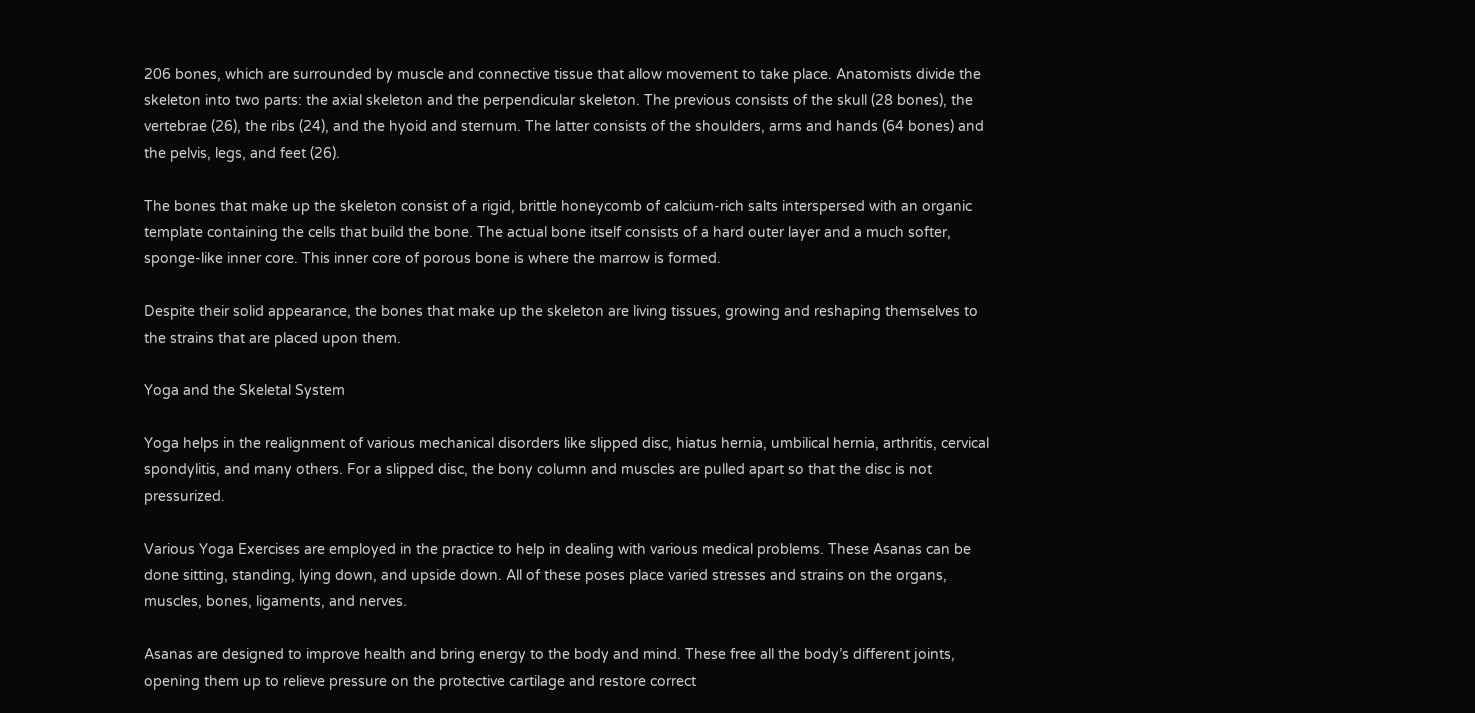206 bones, which are surrounded by muscle and connective tissue that allow movement to take place. Anatomists divide the skeleton into two parts: the axial skeleton and the perpendicular skeleton. The previous consists of the skull (28 bones), the vertebrae (26), the ribs (24), and the hyoid and sternum. The latter consists of the shoulders, arms and hands (64 bones) and the pelvis, legs, and feet (26).

The bones that make up the skeleton consist of a rigid, brittle honeycomb of calcium-rich salts interspersed with an organic template containing the cells that build the bone. The actual bone itself consists of a hard outer layer and a much softer, sponge-like inner core. This inner core of porous bone is where the marrow is formed.

Despite their solid appearance, the bones that make up the skeleton are living tissues, growing and reshaping themselves to the strains that are placed upon them.

Yoga and the Skeletal System

Yoga helps in the realignment of various mechanical disorders like slipped disc, hiatus hernia, umbilical hernia, arthritis, cervical spondylitis, and many others. For a slipped disc, the bony column and muscles are pulled apart so that the disc is not pressurized.

Various Yoga Exercises are employed in the practice to help in dealing with various medical problems. These Asanas can be done sitting, standing, lying down, and upside down. All of these poses place varied stresses and strains on the organs, muscles, bones, ligaments, and nerves.

Asanas are designed to improve health and bring energy to the body and mind. These free all the body’s different joints, opening them up to relieve pressure on the protective cartilage and restore correct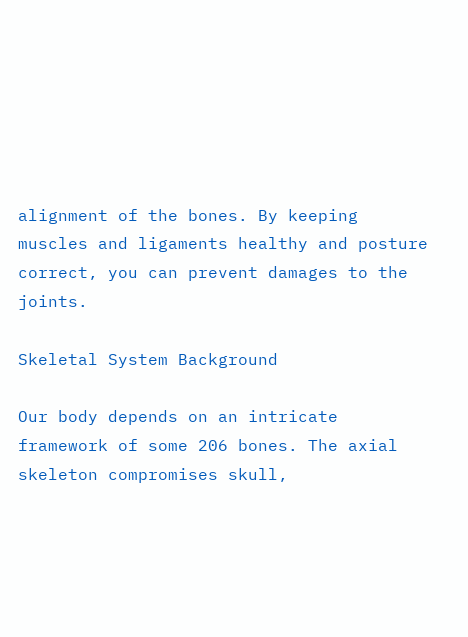alignment of the bones. By keeping muscles and ligaments healthy and posture correct, you can prevent damages to the joints.

Skeletal System Background

Our body depends on an intricate framework of some 206 bones. The axial skeleton compromises skull,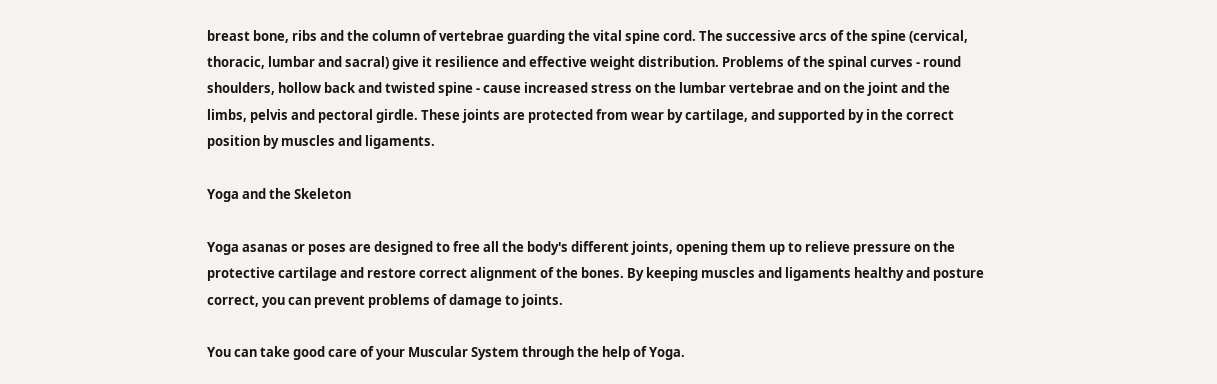breast bone, ribs and the column of vertebrae guarding the vital spine cord. The successive arcs of the spine (cervical, thoracic, lumbar and sacral) give it resilience and effective weight distribution. Problems of the spinal curves - round shoulders, hollow back and twisted spine - cause increased stress on the lumbar vertebrae and on the joint and the limbs, pelvis and pectoral girdle. These joints are protected from wear by cartilage, and supported by in the correct position by muscles and ligaments.

Yoga and the Skeleton

Yoga asanas or poses are designed to free all the body's different joints, opening them up to relieve pressure on the protective cartilage and restore correct alignment of the bones. By keeping muscles and ligaments healthy and posture correct, you can prevent problems of damage to joints.

You can take good care of your Muscular System through the help of Yoga.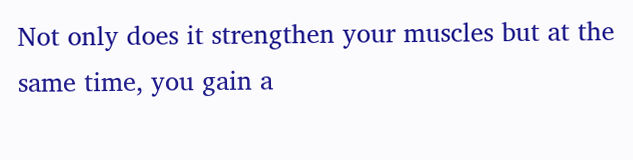Not only does it strengthen your muscles but at the same time, you gain a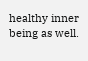healthy inner being as well.